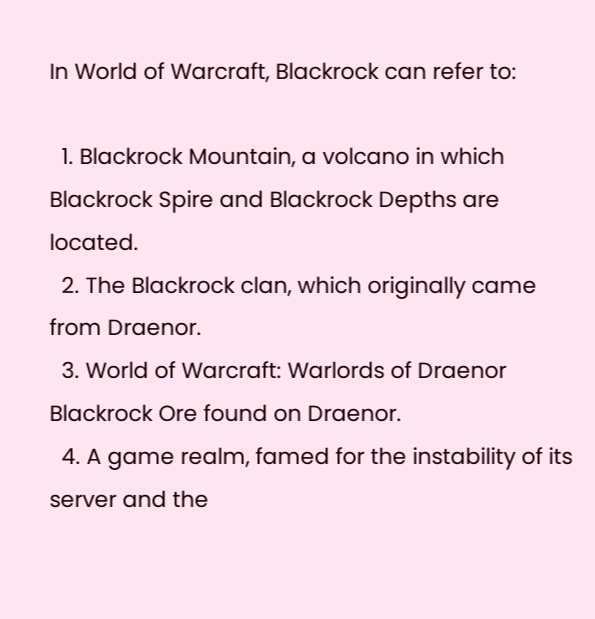In World of Warcraft, Blackrock can refer to:

  1. Blackrock Mountain, a volcano in which Blackrock Spire and Blackrock Depths are located.
  2. The Blackrock clan, which originally came from Draenor.
  3. World of Warcraft: Warlords of Draenor Blackrock Ore found on Draenor.
  4. A game realm, famed for the instability of its server and the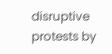disruptive protests by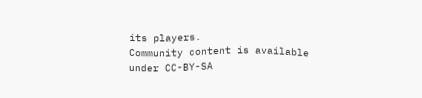its players.
Community content is available under CC-BY-SA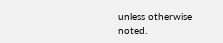unless otherwise noted.